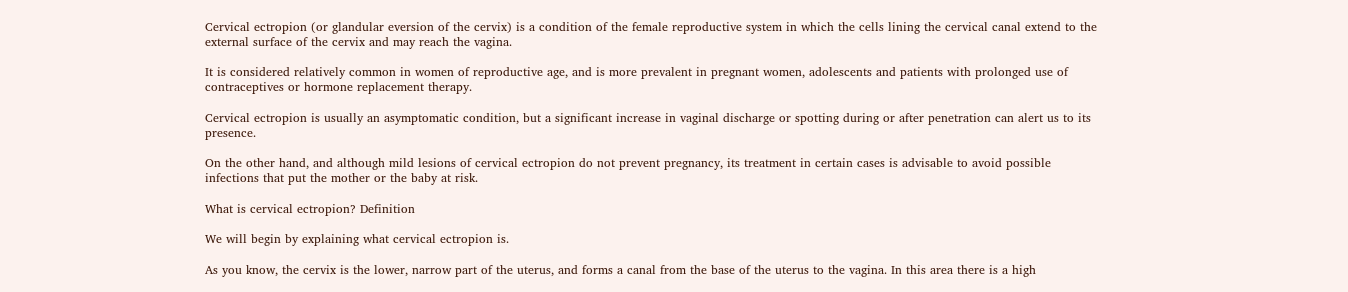Cervical ectropion (or glandular eversion of the cervix) is a condition of the female reproductive system in which the cells lining the cervical canal extend to the external surface of the cervix and may reach the vagina.

It is considered relatively common in women of reproductive age, and is more prevalent in pregnant women, adolescents and patients with prolonged use of contraceptives or hormone replacement therapy.

Cervical ectropion is usually an asymptomatic condition, but a significant increase in vaginal discharge or spotting during or after penetration can alert us to its presence.

On the other hand, and although mild lesions of cervical ectropion do not prevent pregnancy, its treatment in certain cases is advisable to avoid possible infections that put the mother or the baby at risk.

What is cervical ectropion? Definition

We will begin by explaining what cervical ectropion is.

As you know, the cervix is the lower, narrow part of the uterus, and forms a canal from the base of the uterus to the vagina. In this area there is a high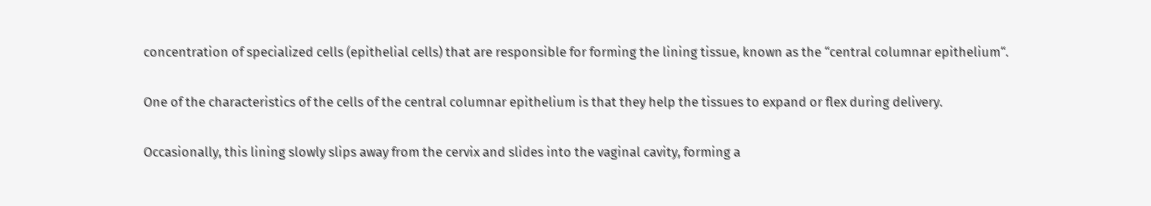concentration of specialized cells (epithelial cells) that are responsible for forming the lining tissue, known as the “central columnar epithelium“.

One of the characteristics of the cells of the central columnar epithelium is that they help the tissues to expand or flex during delivery.

Occasionally, this lining slowly slips away from the cervix and slides into the vaginal cavity, forming a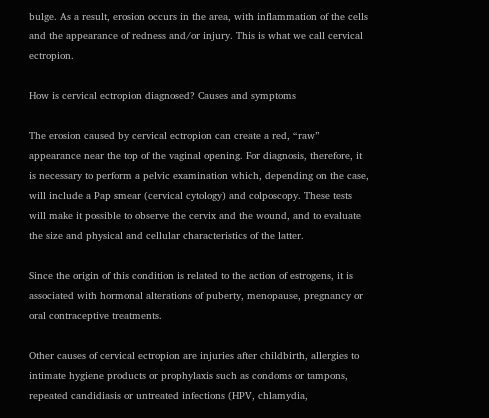bulge. As a result, erosion occurs in the area, with inflammation of the cells and the appearance of redness and/or injury. This is what we call cervical ectropion.

How is cervical ectropion diagnosed? Causes and symptoms

The erosion caused by cervical ectropion can create a red, “raw” appearance near the top of the vaginal opening. For diagnosis, therefore, it is necessary to perform a pelvic examination which, depending on the case, will include a Pap smear (cervical cytology) and colposcopy. These tests will make it possible to observe the cervix and the wound, and to evaluate the size and physical and cellular characteristics of the latter.

Since the origin of this condition is related to the action of estrogens, it is associated with hormonal alterations of puberty, menopause, pregnancy or oral contraceptive treatments.

Other causes of cervical ectropion are injuries after childbirth, allergies to intimate hygiene products or prophylaxis such as condoms or tampons, repeated candidiasis or untreated infections (HPV, chlamydia,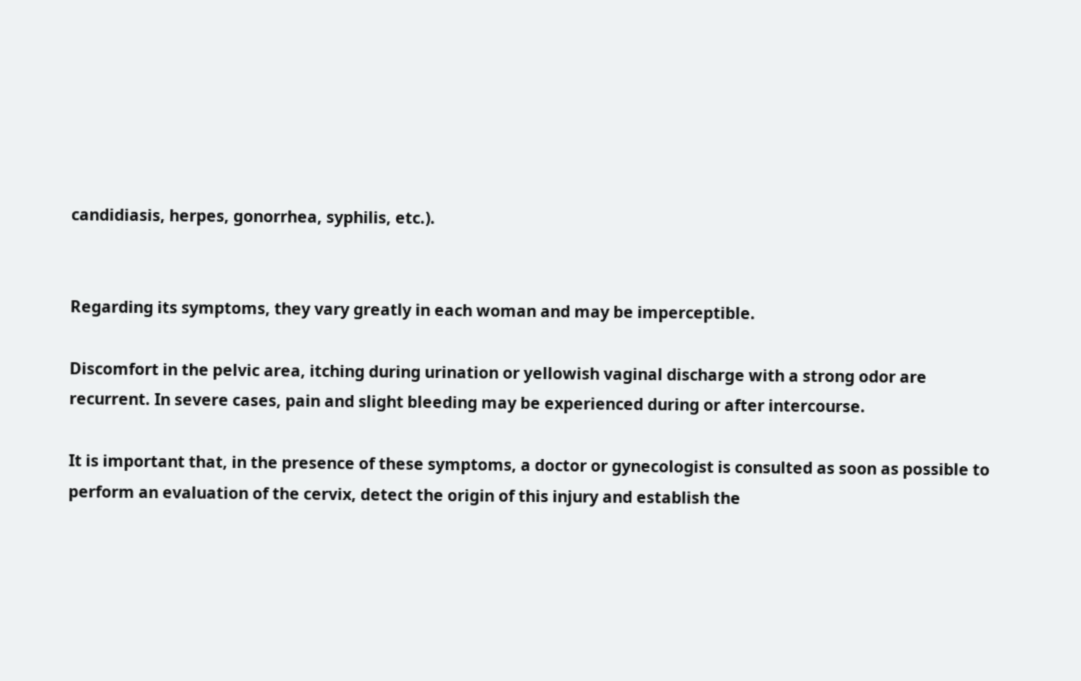candidiasis, herpes, gonorrhea, syphilis, etc.).


Regarding its symptoms, they vary greatly in each woman and may be imperceptible.

Discomfort in the pelvic area, itching during urination or yellowish vaginal discharge with a strong odor are recurrent. In severe cases, pain and slight bleeding may be experienced during or after intercourse.

It is important that, in the presence of these symptoms, a doctor or gynecologist is consulted as soon as possible to perform an evaluation of the cervix, detect the origin of this injury and establish the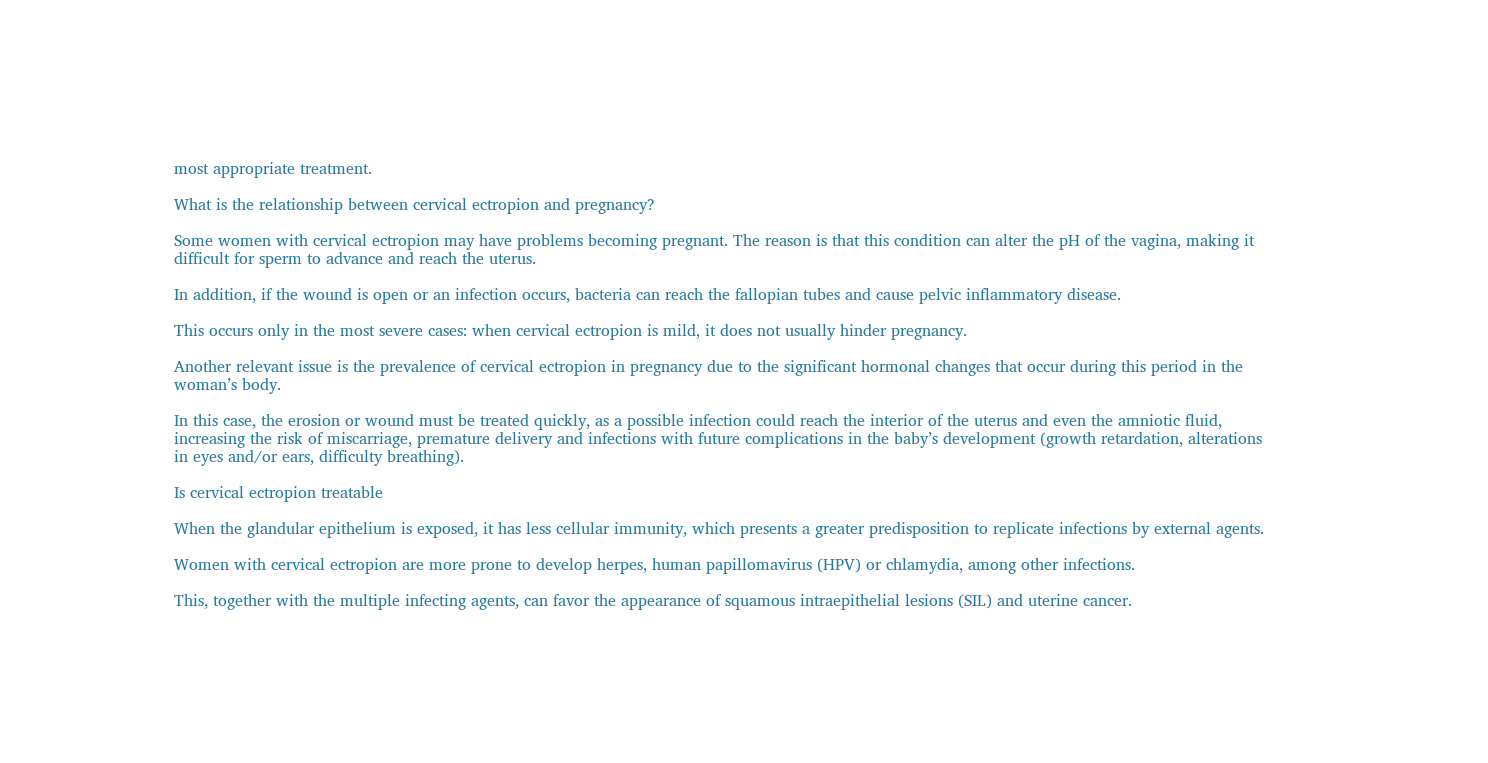most appropriate treatment.

What is the relationship between cervical ectropion and pregnancy?

Some women with cervical ectropion may have problems becoming pregnant. The reason is that this condition can alter the pH of the vagina, making it difficult for sperm to advance and reach the uterus.

In addition, if the wound is open or an infection occurs, bacteria can reach the fallopian tubes and cause pelvic inflammatory disease.

This occurs only in the most severe cases: when cervical ectropion is mild, it does not usually hinder pregnancy.

Another relevant issue is the prevalence of cervical ectropion in pregnancy due to the significant hormonal changes that occur during this period in the woman’s body.

In this case, the erosion or wound must be treated quickly, as a possible infection could reach the interior of the uterus and even the amniotic fluid, increasing the risk of miscarriage, premature delivery and infections with future complications in the baby’s development (growth retardation, alterations in eyes and/or ears, difficulty breathing).

Is cervical ectropion treatable

When the glandular epithelium is exposed, it has less cellular immunity, which presents a greater predisposition to replicate infections by external agents.

Women with cervical ectropion are more prone to develop herpes, human papillomavirus (HPV) or chlamydia, among other infections.

This, together with the multiple infecting agents, can favor the appearance of squamous intraepithelial lesions (SIL) and uterine cancer.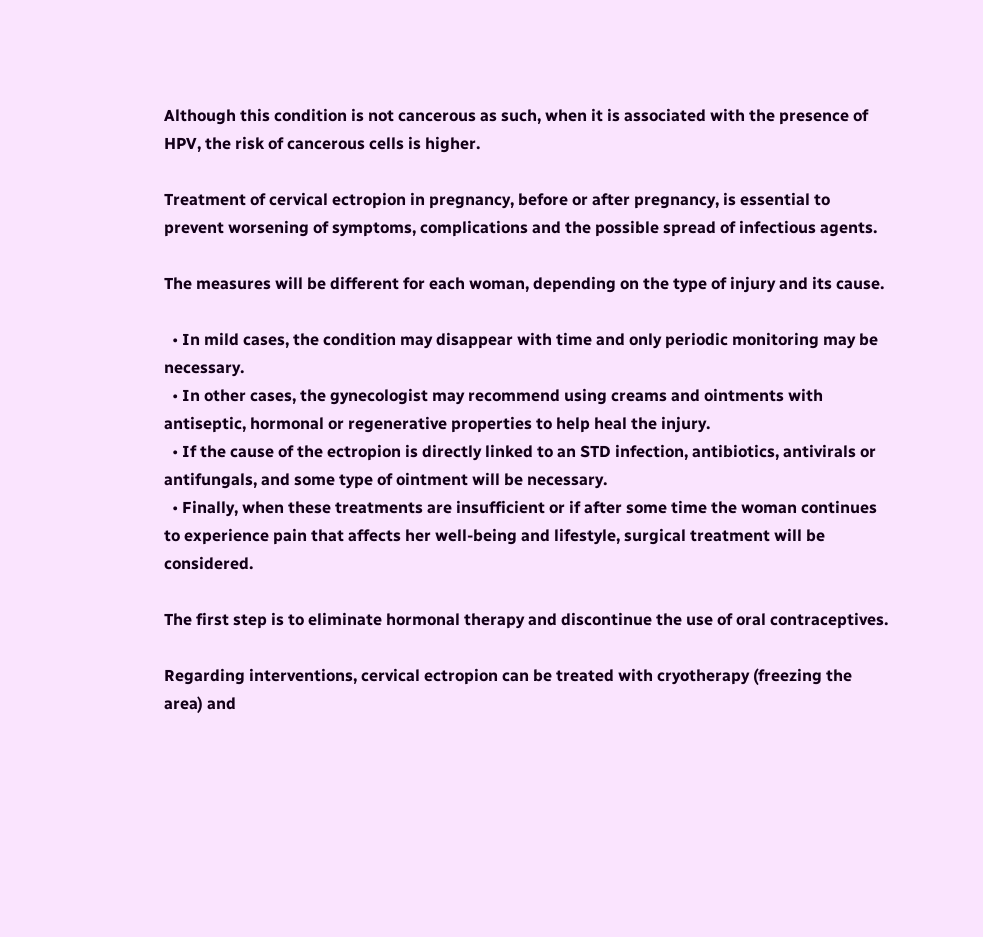Although this condition is not cancerous as such, when it is associated with the presence of HPV, the risk of cancerous cells is higher.

Treatment of cervical ectropion in pregnancy, before or after pregnancy, is essential to prevent worsening of symptoms, complications and the possible spread of infectious agents.

The measures will be different for each woman, depending on the type of injury and its cause.

  • In mild cases, the condition may disappear with time and only periodic monitoring may be necessary.
  • In other cases, the gynecologist may recommend using creams and ointments with antiseptic, hormonal or regenerative properties to help heal the injury.
  • If the cause of the ectropion is directly linked to an STD infection, antibiotics, antivirals or antifungals, and some type of ointment will be necessary.
  • Finally, when these treatments are insufficient or if after some time the woman continues to experience pain that affects her well-being and lifestyle, surgical treatment will be considered.

The first step is to eliminate hormonal therapy and discontinue the use of oral contraceptives.

Regarding interventions, cervical ectropion can be treated with cryotherapy (freezing the area) and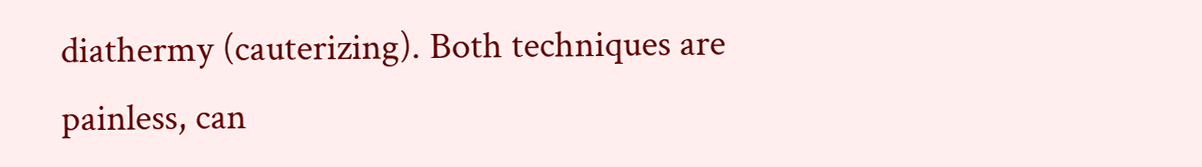diathermy (cauterizing). Both techniques are painless, can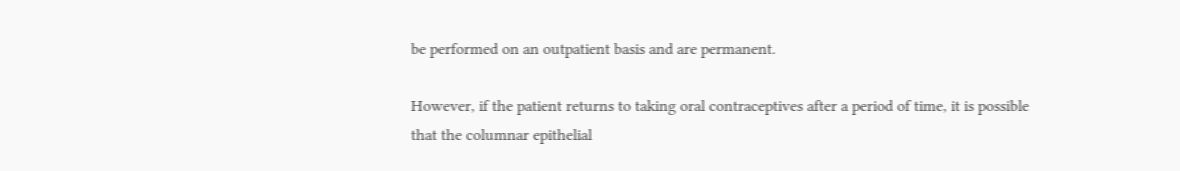be performed on an outpatient basis and are permanent.

However, if the patient returns to taking oral contraceptives after a period of time, it is possible that the columnar epithelial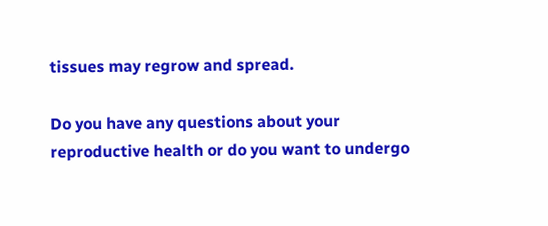tissues may regrow and spread.

Do you have any questions about your reproductive health or do you want to undergo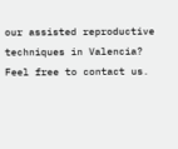our assisted reproductive techniques in Valencia? Feel free to contact us.